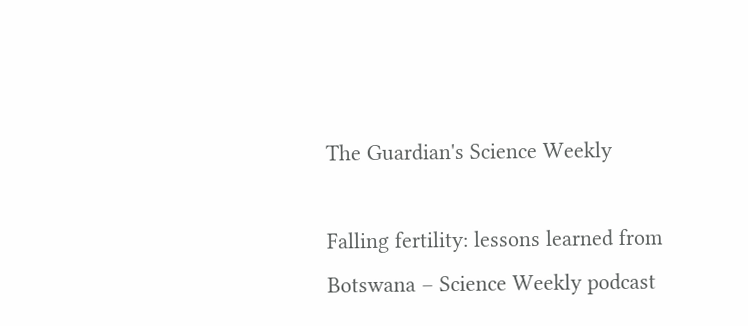The Guardian's Science Weekly

Falling fertility: lessons learned from Botswana – Science Weekly podcast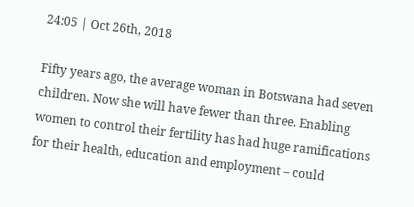24:05 | Oct 26th, 2018

Fifty years ago, the average woman in Botswana had seven children. Now she will have fewer than three. Enabling women to control their fertility has had huge ramifications for their health, education and employment – could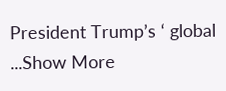President Trump’s ‘ global ...Show More